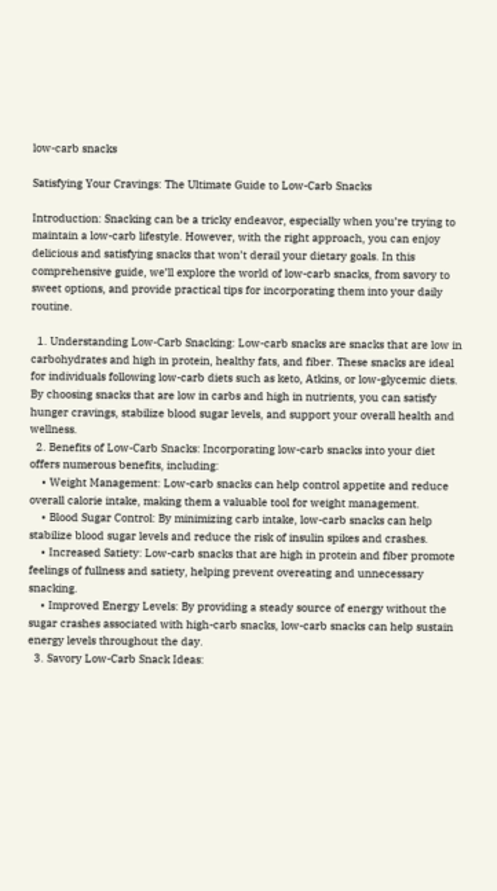low-carb snacks

Satisfying Your Cravings: The Ultimate Guide to Low-Carb Snacks

Introduction: Snacking can be a tricky endeavor, especially when you’re trying to maintain a low-carb lifestyle. However, with the right approach, you can enjoy delicious and satisfying snacks that won’t derail your dietary goals. In this comprehensive guide, we’ll explore the world of low-carb snacks, from savory to sweet options, and provide practical tips for incorporating them into your daily routine.

  1. Understanding Low-Carb Snacking: Low-carb snacks are snacks that are low in carbohydrates and high in protein, healthy fats, and fiber. These snacks are ideal for individuals following low-carb diets such as keto, Atkins, or low-glycemic diets. By choosing snacks that are low in carbs and high in nutrients, you can satisfy hunger cravings, stabilize blood sugar levels, and support your overall health and wellness.
  2. Benefits of Low-Carb Snacks: Incorporating low-carb snacks into your diet offers numerous benefits, including:
    • Weight Management: Low-carb snacks can help control appetite and reduce overall calorie intake, making them a valuable tool for weight management.
    • Blood Sugar Control: By minimizing carb intake, low-carb snacks can help stabilize blood sugar levels and reduce the risk of insulin spikes and crashes.
    • Increased Satiety: Low-carb snacks that are high in protein and fiber promote feelings of fullness and satiety, helping prevent overeating and unnecessary snacking.
    • Improved Energy Levels: By providing a steady source of energy without the sugar crashes associated with high-carb snacks, low-carb snacks can help sustain energy levels throughout the day.
  3. Savory Low-Carb Snack Ideas: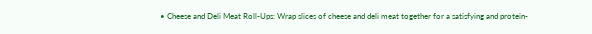• Cheese and Deli Meat Roll-Ups: Wrap slices of cheese and deli meat together for a satisfying and protein-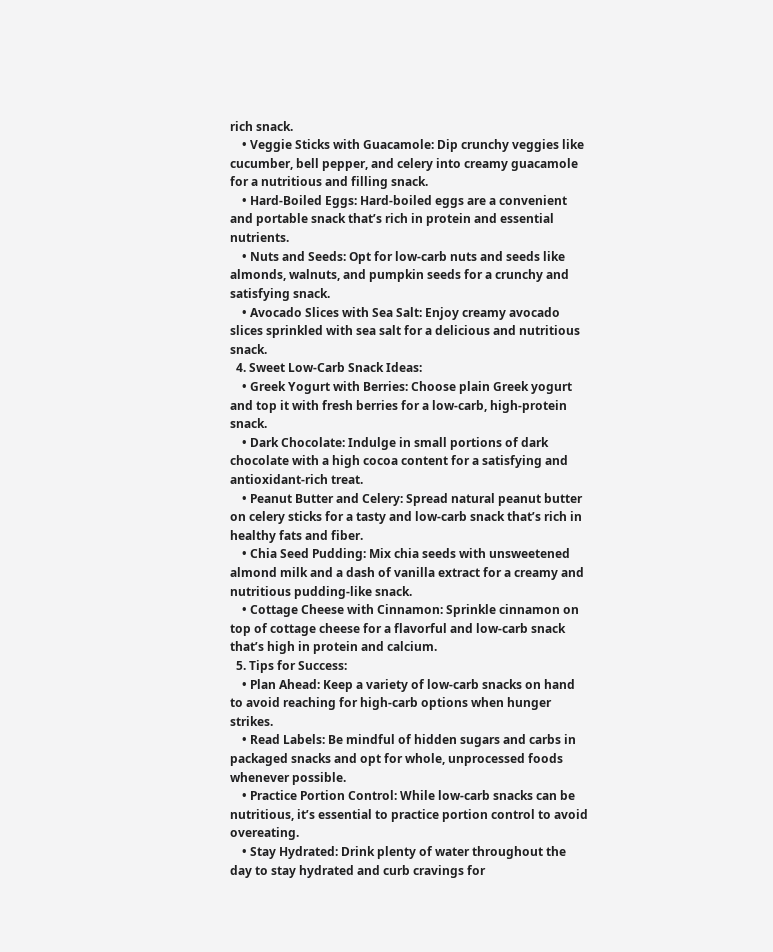rich snack.
    • Veggie Sticks with Guacamole: Dip crunchy veggies like cucumber, bell pepper, and celery into creamy guacamole for a nutritious and filling snack.
    • Hard-Boiled Eggs: Hard-boiled eggs are a convenient and portable snack that’s rich in protein and essential nutrients.
    • Nuts and Seeds: Opt for low-carb nuts and seeds like almonds, walnuts, and pumpkin seeds for a crunchy and satisfying snack.
    • Avocado Slices with Sea Salt: Enjoy creamy avocado slices sprinkled with sea salt for a delicious and nutritious snack.
  4. Sweet Low-Carb Snack Ideas:
    • Greek Yogurt with Berries: Choose plain Greek yogurt and top it with fresh berries for a low-carb, high-protein snack.
    • Dark Chocolate: Indulge in small portions of dark chocolate with a high cocoa content for a satisfying and antioxidant-rich treat.
    • Peanut Butter and Celery: Spread natural peanut butter on celery sticks for a tasty and low-carb snack that’s rich in healthy fats and fiber.
    • Chia Seed Pudding: Mix chia seeds with unsweetened almond milk and a dash of vanilla extract for a creamy and nutritious pudding-like snack.
    • Cottage Cheese with Cinnamon: Sprinkle cinnamon on top of cottage cheese for a flavorful and low-carb snack that’s high in protein and calcium.
  5. Tips for Success:
    • Plan Ahead: Keep a variety of low-carb snacks on hand to avoid reaching for high-carb options when hunger strikes.
    • Read Labels: Be mindful of hidden sugars and carbs in packaged snacks and opt for whole, unprocessed foods whenever possible.
    • Practice Portion Control: While low-carb snacks can be nutritious, it’s essential to practice portion control to avoid overeating.
    • Stay Hydrated: Drink plenty of water throughout the day to stay hydrated and curb cravings for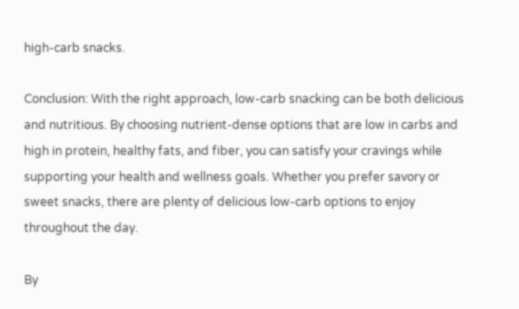high-carb snacks.

Conclusion: With the right approach, low-carb snacking can be both delicious and nutritious. By choosing nutrient-dense options that are low in carbs and high in protein, healthy fats, and fiber, you can satisfy your cravings while supporting your health and wellness goals. Whether you prefer savory or sweet snacks, there are plenty of delicious low-carb options to enjoy throughout the day.

By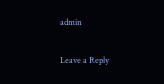admin

Leave a Reply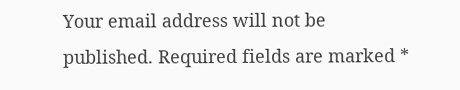Your email address will not be published. Required fields are marked *